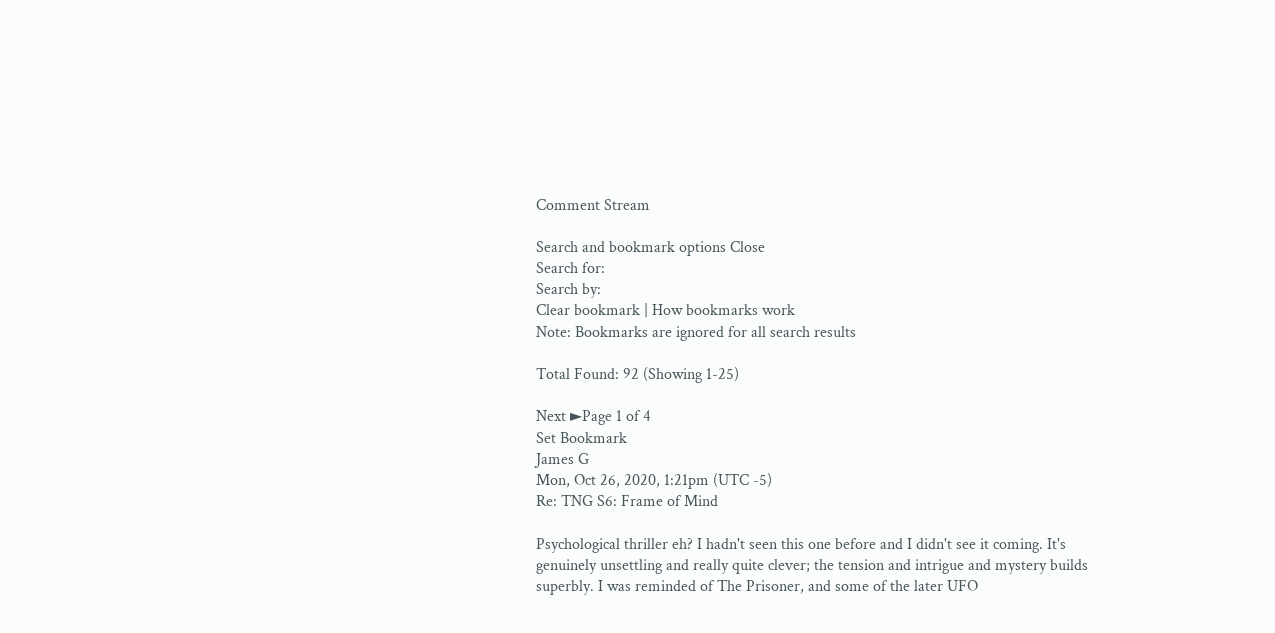Comment Stream

Search and bookmark options Close
Search for:
Search by:
Clear bookmark | How bookmarks work
Note: Bookmarks are ignored for all search results

Total Found: 92 (Showing 1-25)

Next ►Page 1 of 4
Set Bookmark
James G
Mon, Oct 26, 2020, 1:21pm (UTC -5)
Re: TNG S6: Frame of Mind

Psychological thriller eh? I hadn't seen this one before and I didn't see it coming. It's genuinely unsettling and really quite clever; the tension and intrigue and mystery builds superbly. I was reminded of The Prisoner, and some of the later UFO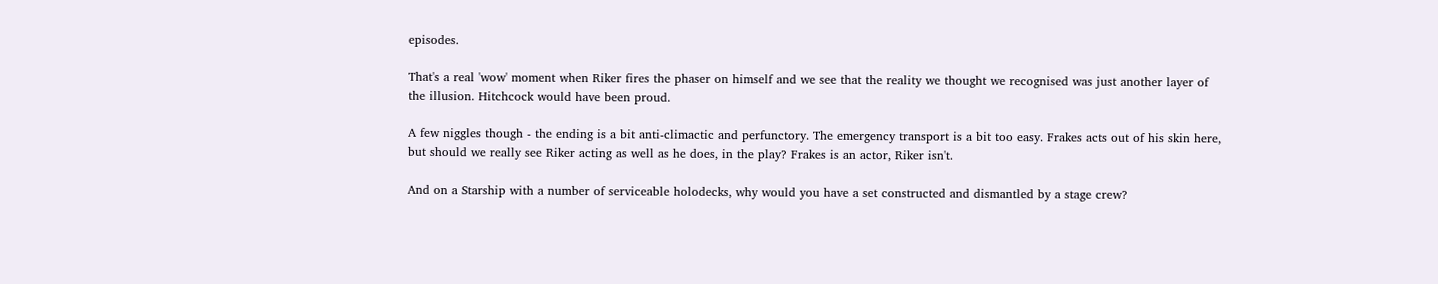episodes.

That's a real 'wow' moment when Riker fires the phaser on himself and we see that the reality we thought we recognised was just another layer of the illusion. Hitchcock would have been proud.

A few niggles though - the ending is a bit anti-climactic and perfunctory. The emergency transport is a bit too easy. Frakes acts out of his skin here, but should we really see Riker acting as well as he does, in the play? Frakes is an actor, Riker isn't.

And on a Starship with a number of serviceable holodecks, why would you have a set constructed and dismantled by a stage crew?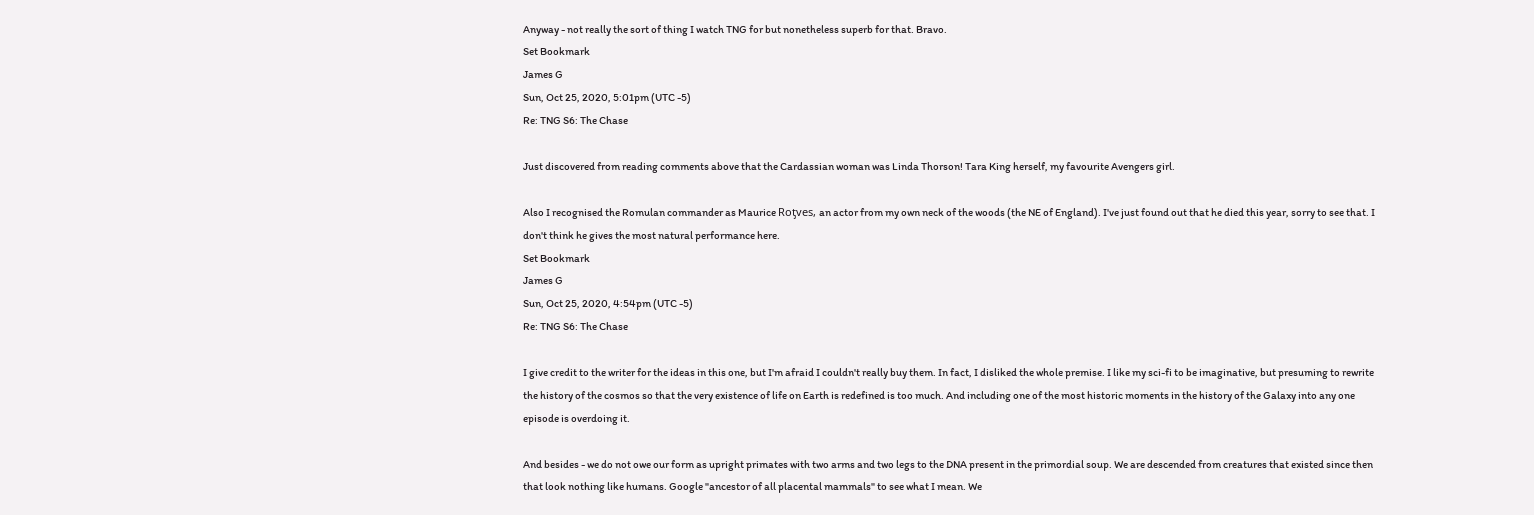Anyway - not really the sort of thing I watch TNG for but nonetheless superb for that. Bravo.
Set Bookmark
James G
Sun, Oct 25, 2020, 5:01pm (UTC -5)
Re: TNG S6: The Chase

Just discovered from reading comments above that the Cardassian woman was Linda Thorson! Tara King herself, my favourite Avengers girl.

Also I recognised the Romulan commander as Maurice Roƫves, an actor from my own neck of the woods (the NE of England). I've just found out that he died this year, sorry to see that. I don't think he gives the most natural performance here.
Set Bookmark
James G
Sun, Oct 25, 2020, 4:54pm (UTC -5)
Re: TNG S6: The Chase

I give credit to the writer for the ideas in this one, but I'm afraid I couldn't really buy them. In fact, I disliked the whole premise. I like my sci-fi to be imaginative, but presuming to rewrite the history of the cosmos so that the very existence of life on Earth is redefined is too much. And including one of the most historic moments in the history of the Galaxy into any one episode is overdoing it.

And besides - we do not owe our form as upright primates with two arms and two legs to the DNA present in the primordial soup. We are descended from creatures that existed since then that look nothing like humans. Google "ancestor of all placental mammals" to see what I mean. We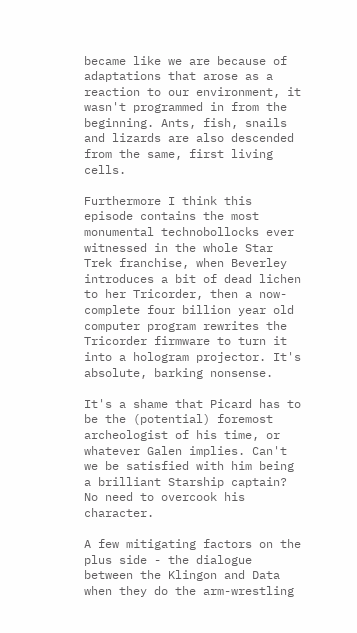became like we are because of adaptations that arose as a reaction to our environment, it wasn't programmed in from the beginning. Ants, fish, snails and lizards are also descended from the same, first living cells.

Furthermore I think this episode contains the most monumental technobollocks ever witnessed in the whole Star Trek franchise, when Beverley introduces a bit of dead lichen to her Tricorder, then a now-complete four billion year old computer program rewrites the Tricorder firmware to turn it into a hologram projector. It's absolute, barking nonsense.

It's a shame that Picard has to be the (potential) foremost archeologist of his time, or whatever Galen implies. Can't we be satisfied with him being a brilliant Starship captain? No need to overcook his character.

A few mitigating factors on the plus side - the dialogue between the Klingon and Data when they do the arm-wrestling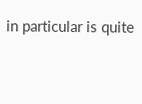in particular is quite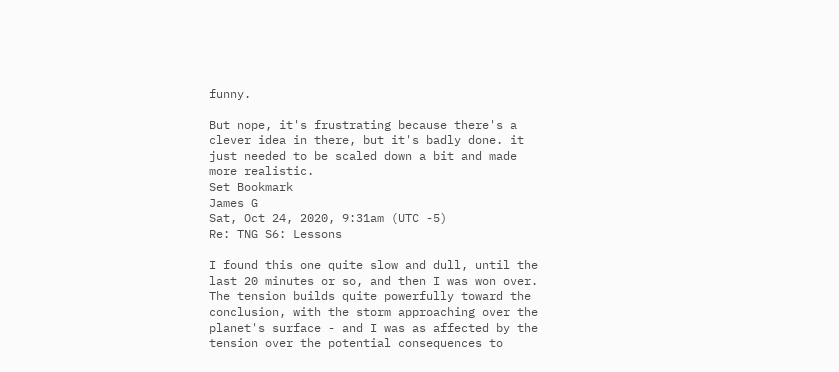funny.

But nope, it's frustrating because there's a clever idea in there, but it's badly done. it just needed to be scaled down a bit and made more realistic.
Set Bookmark
James G
Sat, Oct 24, 2020, 9:31am (UTC -5)
Re: TNG S6: Lessons

I found this one quite slow and dull, until the last 20 minutes or so, and then I was won over. The tension builds quite powerfully toward the conclusion, with the storm approaching over the planet's surface - and I was as affected by the tension over the potential consequences to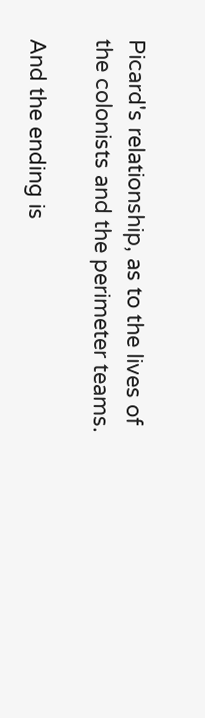Picard's relationship, as to the lives of the colonists and the perimeter teams.

And the ending is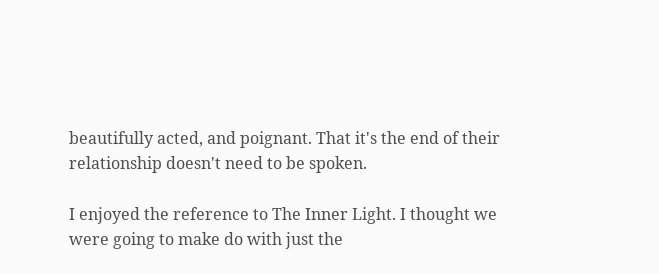beautifully acted, and poignant. That it's the end of their relationship doesn't need to be spoken.

I enjoyed the reference to The Inner Light. I thought we were going to make do with just the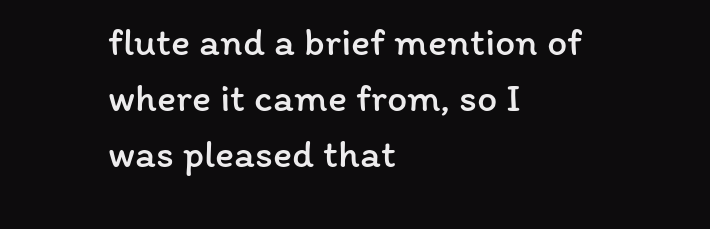flute and a brief mention of where it came from, so I was pleased that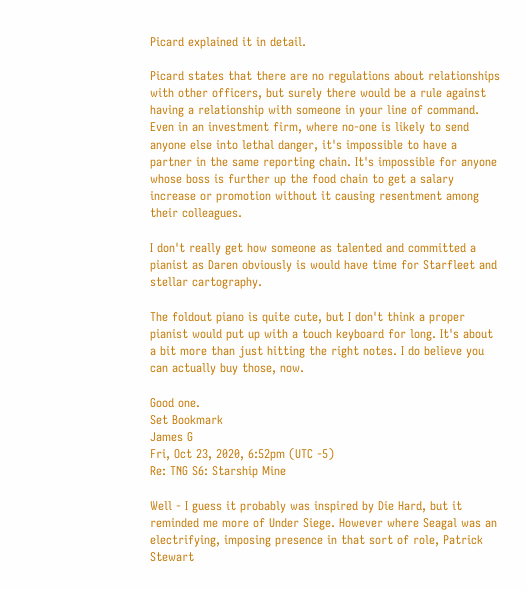Picard explained it in detail.

Picard states that there are no regulations about relationships with other officers, but surely there would be a rule against having a relationship with someone in your line of command. Even in an investment firm, where no-one is likely to send anyone else into lethal danger, it's impossible to have a partner in the same reporting chain. It's impossible for anyone whose boss is further up the food chain to get a salary increase or promotion without it causing resentment among their colleagues.

I don't really get how someone as talented and committed a pianist as Daren obviously is would have time for Starfleet and stellar cartography.

The foldout piano is quite cute, but I don't think a proper pianist would put up with a touch keyboard for long. It's about a bit more than just hitting the right notes. I do believe you can actually buy those, now.

Good one.
Set Bookmark
James G
Fri, Oct 23, 2020, 6:52pm (UTC -5)
Re: TNG S6: Starship Mine

Well - I guess it probably was inspired by Die Hard, but it reminded me more of Under Siege. However where Seagal was an electrifying, imposing presence in that sort of role, Patrick Stewart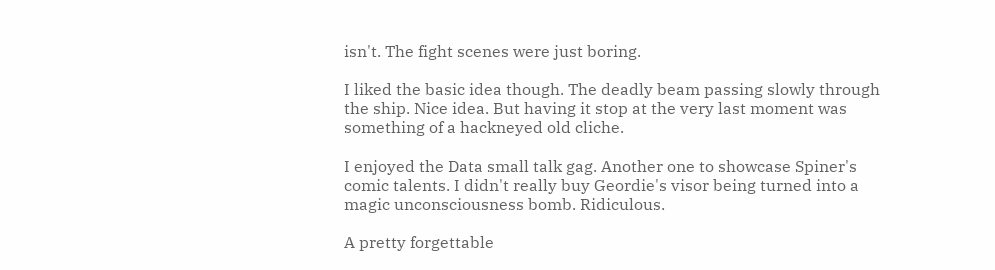isn't. The fight scenes were just boring.

I liked the basic idea though. The deadly beam passing slowly through the ship. Nice idea. But having it stop at the very last moment was something of a hackneyed old cliche.

I enjoyed the Data small talk gag. Another one to showcase Spiner's comic talents. I didn't really buy Geordie's visor being turned into a magic unconsciousness bomb. Ridiculous.

A pretty forgettable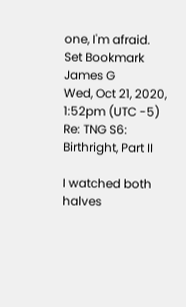one, I'm afraid.
Set Bookmark
James G
Wed, Oct 21, 2020, 1:52pm (UTC -5)
Re: TNG S6: Birthright, Part II

I watched both halves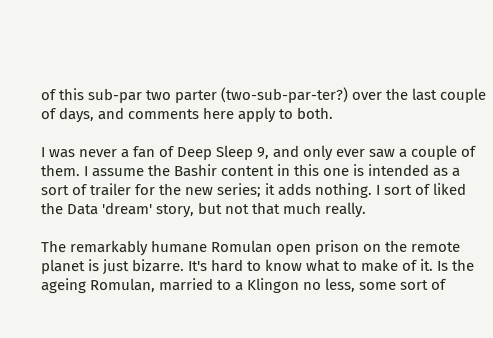of this sub-par two parter (two-sub-par-ter?) over the last couple of days, and comments here apply to both.

I was never a fan of Deep Sleep 9, and only ever saw a couple of them. I assume the Bashir content in this one is intended as a sort of trailer for the new series; it adds nothing. I sort of liked the Data 'dream' story, but not that much really.

The remarkably humane Romulan open prison on the remote planet is just bizarre. It's hard to know what to make of it. Is the ageing Romulan, married to a Klingon no less, some sort of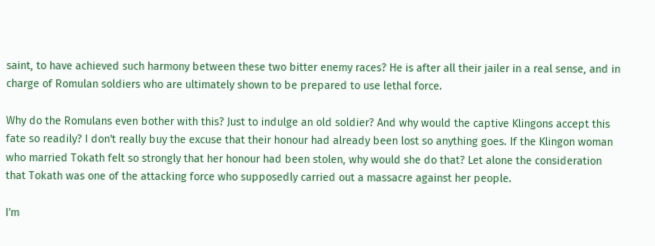saint, to have achieved such harmony between these two bitter enemy races? He is after all their jailer in a real sense, and in charge of Romulan soldiers who are ultimately shown to be prepared to use lethal force.

Why do the Romulans even bother with this? Just to indulge an old soldier? And why would the captive Klingons accept this fate so readily? I don't really buy the excuse that their honour had already been lost so anything goes. If the Klingon woman who married Tokath felt so strongly that her honour had been stolen, why would she do that? Let alone the consideration that Tokath was one of the attacking force who supposedly carried out a massacre against her people.

I'm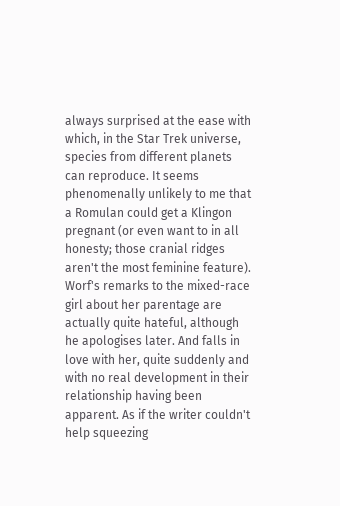always surprised at the ease with which, in the Star Trek universe, species from different planets can reproduce. It seems phenomenally unlikely to me that a Romulan could get a Klingon pregnant (or even want to in all honesty; those cranial ridges aren't the most feminine feature). Worf's remarks to the mixed-race girl about her parentage are actually quite hateful, although he apologises later. And falls in love with her, quite suddenly and with no real development in their relationship having been apparent. As if the writer couldn't help squeezing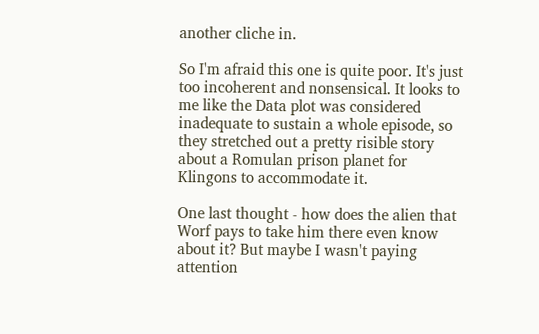another cliche in.

So I'm afraid this one is quite poor. It's just too incoherent and nonsensical. It looks to me like the Data plot was considered inadequate to sustain a whole episode, so they stretched out a pretty risible story about a Romulan prison planet for Klingons to accommodate it.

One last thought - how does the alien that Worf pays to take him there even know about it? But maybe I wasn't paying attention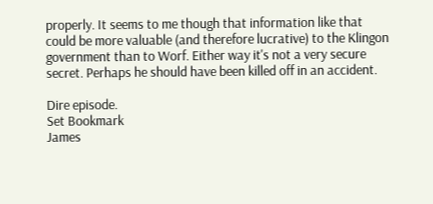properly. It seems to me though that information like that could be more valuable (and therefore lucrative) to the Klingon government than to Worf. Either way it's not a very secure secret. Perhaps he should have been killed off in an accident.

Dire episode.
Set Bookmark
James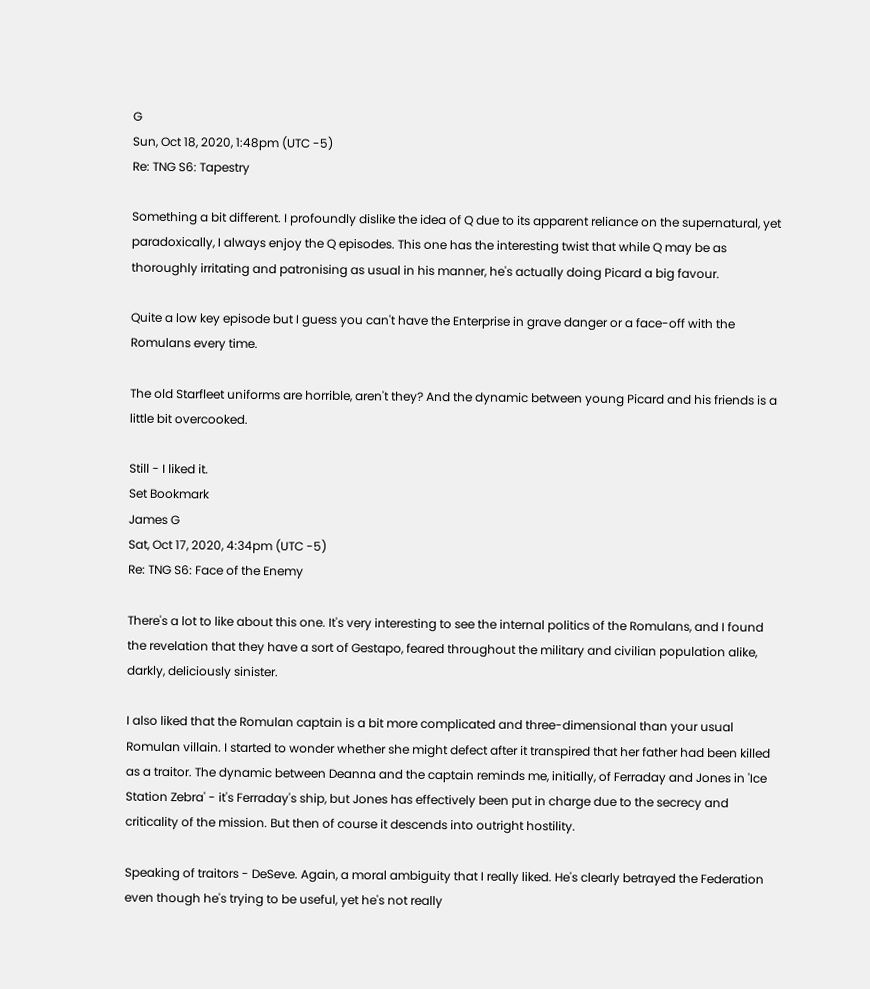G
Sun, Oct 18, 2020, 1:48pm (UTC -5)
Re: TNG S6: Tapestry

Something a bit different. I profoundly dislike the idea of Q due to its apparent reliance on the supernatural, yet paradoxically, I always enjoy the Q episodes. This one has the interesting twist that while Q may be as thoroughly irritating and patronising as usual in his manner, he's actually doing Picard a big favour.

Quite a low key episode but I guess you can't have the Enterprise in grave danger or a face-off with the Romulans every time.

The old Starfleet uniforms are horrible, aren't they? And the dynamic between young Picard and his friends is a little bit overcooked.

Still - I liked it.
Set Bookmark
James G
Sat, Oct 17, 2020, 4:34pm (UTC -5)
Re: TNG S6: Face of the Enemy

There's a lot to like about this one. It's very interesting to see the internal politics of the Romulans, and I found the revelation that they have a sort of Gestapo, feared throughout the military and civilian population alike, darkly, deliciously sinister.

I also liked that the Romulan captain is a bit more complicated and three-dimensional than your usual Romulan villain. I started to wonder whether she might defect after it transpired that her father had been killed as a traitor. The dynamic between Deanna and the captain reminds me, initially, of Ferraday and Jones in 'Ice Station Zebra' - it's Ferraday's ship, but Jones has effectively been put in charge due to the secrecy and criticality of the mission. But then of course it descends into outright hostility.

Speaking of traitors - DeSeve. Again, a moral ambiguity that I really liked. He's clearly betrayed the Federation even though he's trying to be useful, yet he's not really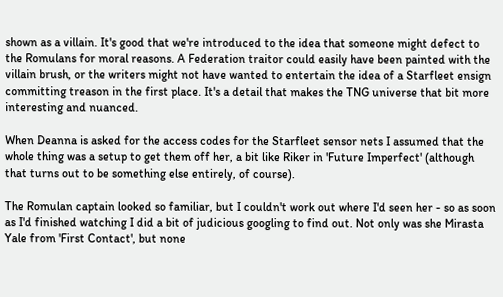shown as a villain. It's good that we're introduced to the idea that someone might defect to the Romulans for moral reasons. A Federation traitor could easily have been painted with the villain brush, or the writers might not have wanted to entertain the idea of a Starfleet ensign committing treason in the first place. It's a detail that makes the TNG universe that bit more interesting and nuanced.

When Deanna is asked for the access codes for the Starfleet sensor nets I assumed that the whole thing was a setup to get them off her, a bit like Riker in 'Future Imperfect' (although that turns out to be something else entirely, of course).

The Romulan captain looked so familiar, but I couldn't work out where I'd seen her - so as soon as I'd finished watching I did a bit of judicious googling to find out. Not only was she Mirasta Yale from 'First Contact', but none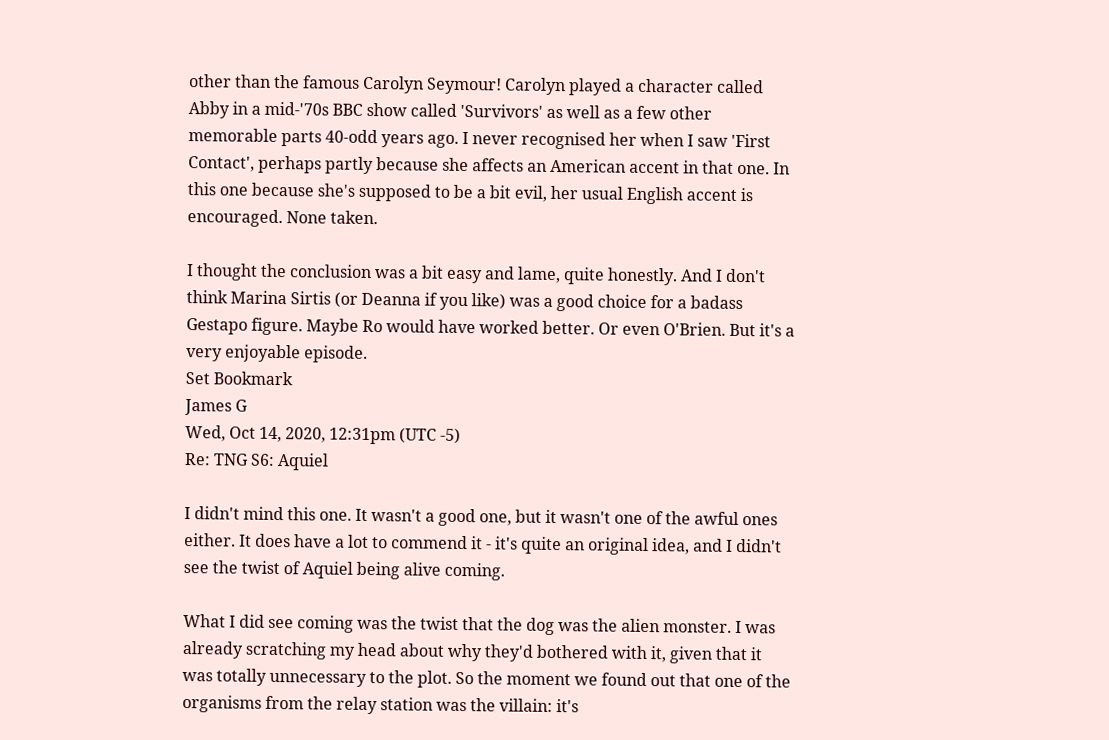other than the famous Carolyn Seymour! Carolyn played a character called Abby in a mid-'70s BBC show called 'Survivors' as well as a few other memorable parts 40-odd years ago. I never recognised her when I saw 'First Contact', perhaps partly because she affects an American accent in that one. In this one because she's supposed to be a bit evil, her usual English accent is encouraged. None taken.

I thought the conclusion was a bit easy and lame, quite honestly. And I don't think Marina Sirtis (or Deanna if you like) was a good choice for a badass Gestapo figure. Maybe Ro would have worked better. Or even O'Brien. But it's a very enjoyable episode.
Set Bookmark
James G
Wed, Oct 14, 2020, 12:31pm (UTC -5)
Re: TNG S6: Aquiel

I didn't mind this one. It wasn't a good one, but it wasn't one of the awful ones either. It does have a lot to commend it - it's quite an original idea, and I didn't see the twist of Aquiel being alive coming.

What I did see coming was the twist that the dog was the alien monster. I was already scratching my head about why they'd bothered with it, given that it was totally unnecessary to the plot. So the moment we found out that one of the organisms from the relay station was the villain: it's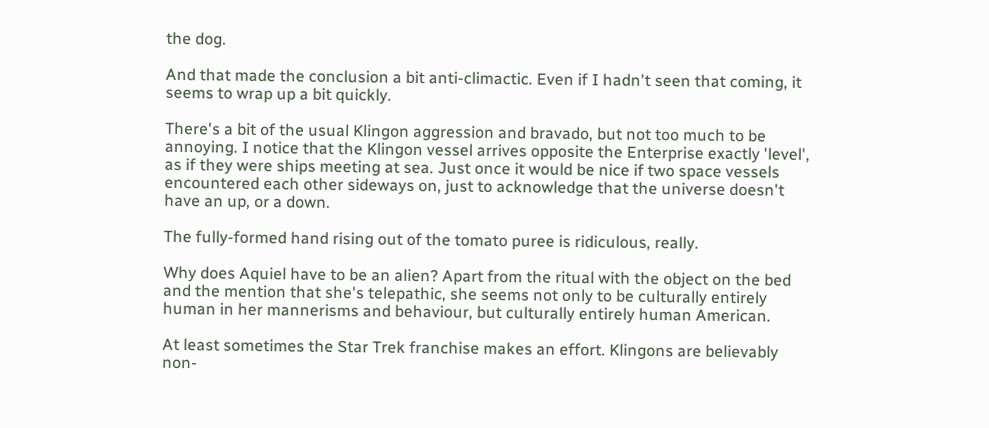the dog.

And that made the conclusion a bit anti-climactic. Even if I hadn't seen that coming, it seems to wrap up a bit quickly.

There's a bit of the usual Klingon aggression and bravado, but not too much to be annoying. I notice that the Klingon vessel arrives opposite the Enterprise exactly 'level', as if they were ships meeting at sea. Just once it would be nice if two space vessels encountered each other sideways on, just to acknowledge that the universe doesn't have an up, or a down.

The fully-formed hand rising out of the tomato puree is ridiculous, really.

Why does Aquiel have to be an alien? Apart from the ritual with the object on the bed and the mention that she's telepathic, she seems not only to be culturally entirely human in her mannerisms and behaviour, but culturally entirely human American.

At least sometimes the Star Trek franchise makes an effort. Klingons are believably non-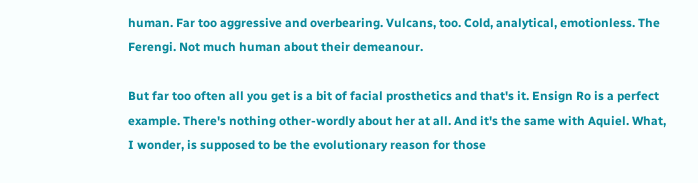human. Far too aggressive and overbearing. Vulcans, too. Cold, analytical, emotionless. The Ferengi. Not much human about their demeanour.

But far too often all you get is a bit of facial prosthetics and that's it. Ensign Ro is a perfect example. There's nothing other-wordly about her at all. And it's the same with Aquiel. What, I wonder, is supposed to be the evolutionary reason for those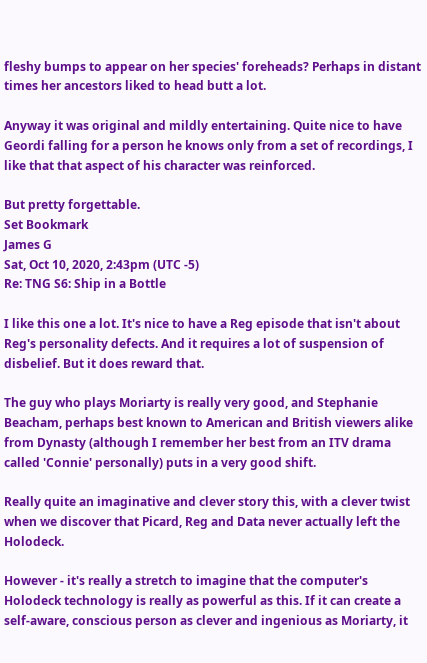fleshy bumps to appear on her species' foreheads? Perhaps in distant times her ancestors liked to head butt a lot.

Anyway it was original and mildly entertaining. Quite nice to have Geordi falling for a person he knows only from a set of recordings, I like that that aspect of his character was reinforced.

But pretty forgettable.
Set Bookmark
James G
Sat, Oct 10, 2020, 2:43pm (UTC -5)
Re: TNG S6: Ship in a Bottle

I like this one a lot. It's nice to have a Reg episode that isn't about Reg's personality defects. And it requires a lot of suspension of disbelief. But it does reward that.

The guy who plays Moriarty is really very good, and Stephanie Beacham, perhaps best known to American and British viewers alike from Dynasty (although I remember her best from an ITV drama called 'Connie' personally) puts in a very good shift.

Really quite an imaginative and clever story this, with a clever twist when we discover that Picard, Reg and Data never actually left the Holodeck.

However - it's really a stretch to imagine that the computer's Holodeck technology is really as powerful as this. If it can create a self-aware, conscious person as clever and ingenious as Moriarty, it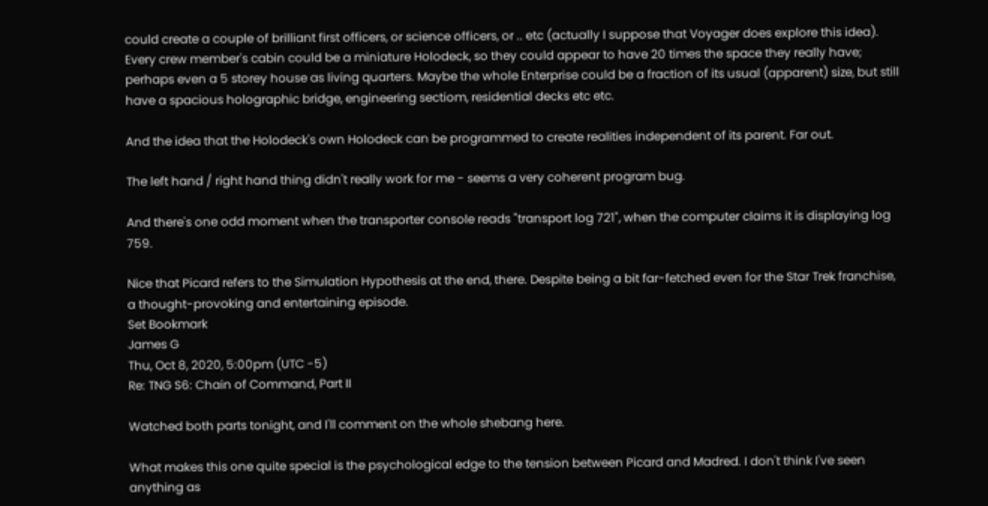could create a couple of brilliant first officers, or science officers, or .. etc (actually I suppose that Voyager does explore this idea). Every crew member's cabin could be a miniature Holodeck, so they could appear to have 20 times the space they really have; perhaps even a 5 storey house as living quarters. Maybe the whole Enterprise could be a fraction of its usual (apparent) size, but still have a spacious holographic bridge, engineering sectiom, residential decks etc etc.

And the idea that the Holodeck's own Holodeck can be programmed to create realities independent of its parent. Far out.

The left hand / right hand thing didn't really work for me - seems a very coherent program bug.

And there's one odd moment when the transporter console reads "transport log 721", when the computer claims it is displaying log 759.

Nice that Picard refers to the Simulation Hypothesis at the end, there. Despite being a bit far-fetched even for the Star Trek franchise, a thought-provoking and entertaining episode.
Set Bookmark
James G
Thu, Oct 8, 2020, 5:00pm (UTC -5)
Re: TNG S6: Chain of Command, Part II

Watched both parts tonight, and I'll comment on the whole shebang here.

What makes this one quite special is the psychological edge to the tension between Picard and Madred. I don't think I've seen anything as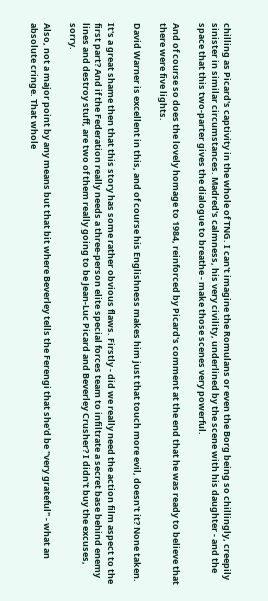chilling as Picard's captivity in the whole of TNG. I can't imagine the Romulans or even the Borg being so chillingly, creepily sinister in similar circumstances. Madred's calmness, his very civility, underlined by the scene with his daughter - and the space that this two-parter gives the dialogue to breathe - make those scenes very powerful.

And of course so does the lovely homage to 1984, reinforced by Picard's comment at the end that he was ready to believe that there were five lights.

David Warner is excellent in this, and of course his Englishness makes him just that touch more evil, doesn't it? None taken.

It's a great shame then that this story has some rather obvious flaws. Firstly - did we really need the action film aspect to the first part? And if the Federation really needs a three-person elite special forces team to infiltrate a secret base behind enemy lines and destroy stuff, are two of them really going to be Jean-Luc Picard and Beverley Crusher? I didn't buy the excuses, sorry.

Also, not a major point by any means but that bit where Beverley tells the Ferengi that she'd be "very grateful" - what an absolute cringe. That whole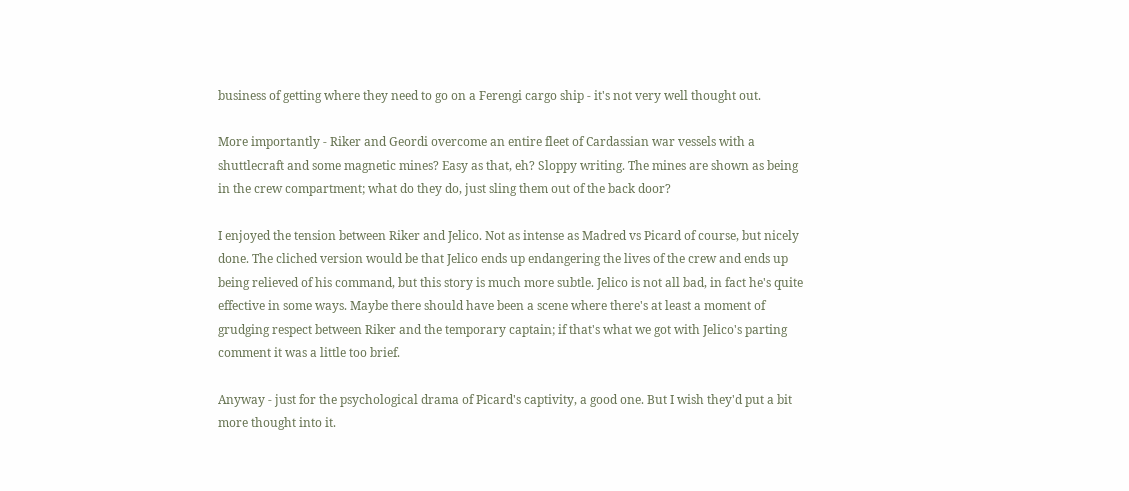business of getting where they need to go on a Ferengi cargo ship - it's not very well thought out.

More importantly - Riker and Geordi overcome an entire fleet of Cardassian war vessels with a shuttlecraft and some magnetic mines? Easy as that, eh? Sloppy writing. The mines are shown as being in the crew compartment; what do they do, just sling them out of the back door?

I enjoyed the tension between Riker and Jelico. Not as intense as Madred vs Picard of course, but nicely done. The cliched version would be that Jelico ends up endangering the lives of the crew and ends up being relieved of his command, but this story is much more subtle. Jelico is not all bad, in fact he's quite effective in some ways. Maybe there should have been a scene where there's at least a moment of grudging respect between Riker and the temporary captain; if that's what we got with Jelico's parting comment it was a little too brief.

Anyway - just for the psychological drama of Picard's captivity, a good one. But I wish they'd put a bit more thought into it.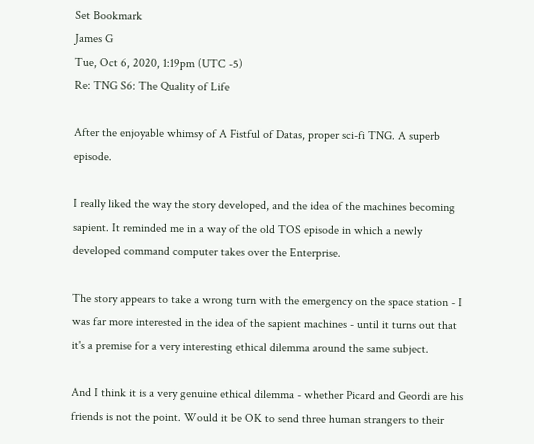Set Bookmark
James G
Tue, Oct 6, 2020, 1:19pm (UTC -5)
Re: TNG S6: The Quality of Life

After the enjoyable whimsy of A Fistful of Datas, proper sci-fi TNG. A superb episode.

I really liked the way the story developed, and the idea of the machines becoming sapient. It reminded me in a way of the old TOS episode in which a newly developed command computer takes over the Enterprise.

The story appears to take a wrong turn with the emergency on the space station - I was far more interested in the idea of the sapient machines - until it turns out that it's a premise for a very interesting ethical dilemma around the same subject.

And I think it is a very genuine ethical dilemma - whether Picard and Geordi are his friends is not the point. Would it be OK to send three human strangers to their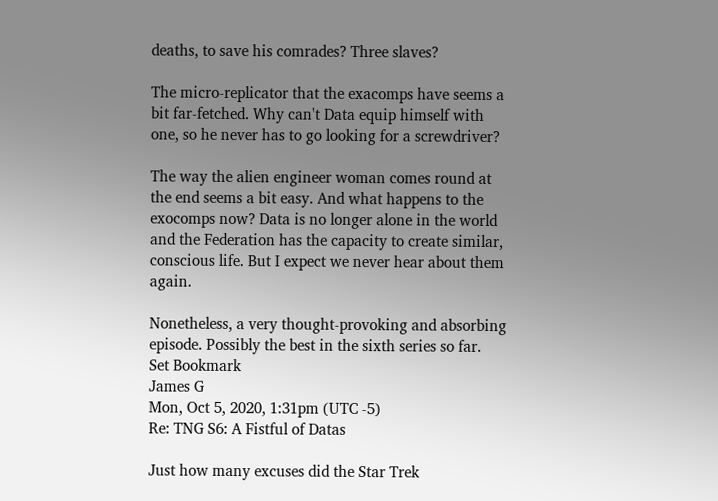deaths, to save his comrades? Three slaves?

The micro-replicator that the exacomps have seems a bit far-fetched. Why can't Data equip himself with one, so he never has to go looking for a screwdriver?

The way the alien engineer woman comes round at the end seems a bit easy. And what happens to the exocomps now? Data is no longer alone in the world and the Federation has the capacity to create similar, conscious life. But I expect we never hear about them again.

Nonetheless, a very thought-provoking and absorbing episode. Possibly the best in the sixth series so far.
Set Bookmark
James G
Mon, Oct 5, 2020, 1:31pm (UTC -5)
Re: TNG S6: A Fistful of Datas

Just how many excuses did the Star Trek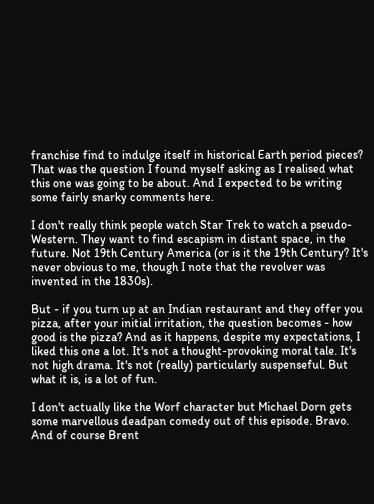franchise find to indulge itself in historical Earth period pieces? That was the question I found myself asking as I realised what this one was going to be about. And I expected to be writing some fairly snarky comments here.

I don't really think people watch Star Trek to watch a pseudo-Western. They want to find escapism in distant space, in the future. Not 19th Century America (or is it the 19th Century? It's never obvious to me, though I note that the revolver was invented in the 1830s).

But - if you turn up at an Indian restaurant and they offer you pizza, after your initial irritation, the question becomes - how good is the pizza? And as it happens, despite my expectations, I liked this one a lot. It's not a thought-provoking moral tale. It's not high drama. It's not (really) particularly suspenseful. But what it is, is a lot of fun.

I don't actually like the Worf character but Michael Dorn gets some marvellous deadpan comedy out of this episode. Bravo. And of course Brent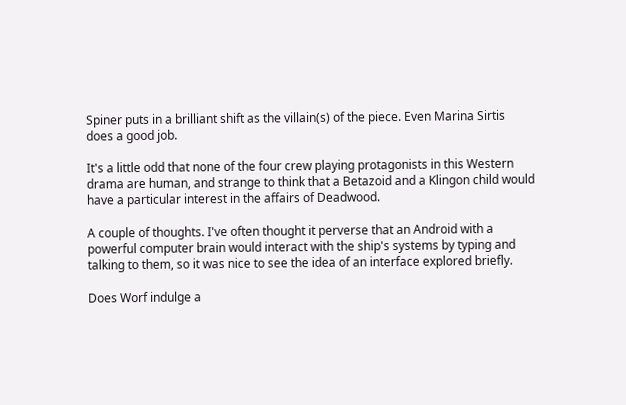Spiner puts in a brilliant shift as the villain(s) of the piece. Even Marina Sirtis does a good job.

It's a little odd that none of the four crew playing protagonists in this Western drama are human, and strange to think that a Betazoid and a Klingon child would have a particular interest in the affairs of Deadwood.

A couple of thoughts. I've often thought it perverse that an Android with a powerful computer brain would interact with the ship's systems by typing and talking to them, so it was nice to see the idea of an interface explored briefly.

Does Worf indulge a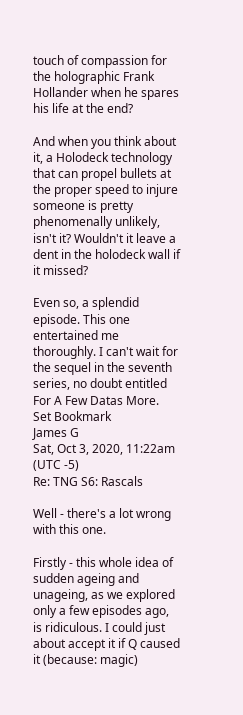touch of compassion for the holographic Frank Hollander when he spares his life at the end?

And when you think about it, a Holodeck technology that can propel bullets at the proper speed to injure someone is pretty phenomenally unlikely, isn't it? Wouldn't it leave a dent in the holodeck wall if it missed?

Even so, a splendid episode. This one entertained me thoroughly. I can't wait for the sequel in the seventh series, no doubt entitled For A Few Datas More.
Set Bookmark
James G
Sat, Oct 3, 2020, 11:22am (UTC -5)
Re: TNG S6: Rascals

Well - there's a lot wrong with this one.

Firstly - this whole idea of sudden ageing and unageing, as we explored only a few episodes ago, is ridiculous. I could just about accept it if Q caused it (because: magic)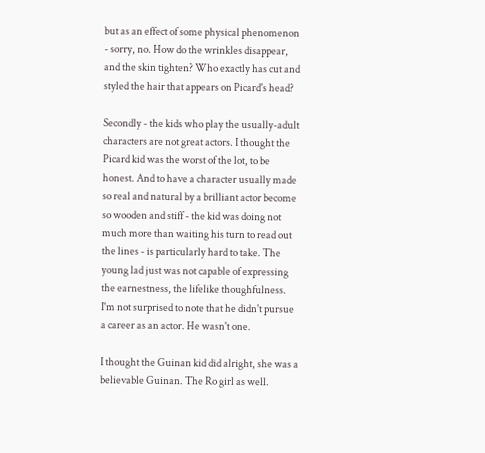but as an effect of some physical phenomenon - sorry, no. How do the wrinkles disappear, and the skin tighten? Who exactly has cut and styled the hair that appears on Picard's head?

Secondly - the kids who play the usually-adult characters are not great actors. I thought the Picard kid was the worst of the lot, to be honest. And to have a character usually made so real and natural by a brilliant actor become so wooden and stiff - the kid was doing not much more than waiting his turn to read out the lines - is particularly hard to take. The young lad just was not capable of expressing the earnestness, the lifelike thoughfulness. I'm not surprised to note that he didn't pursue a career as an actor. He wasn't one.

I thought the Guinan kid did alright, she was a believable Guinan. The Ro girl as well.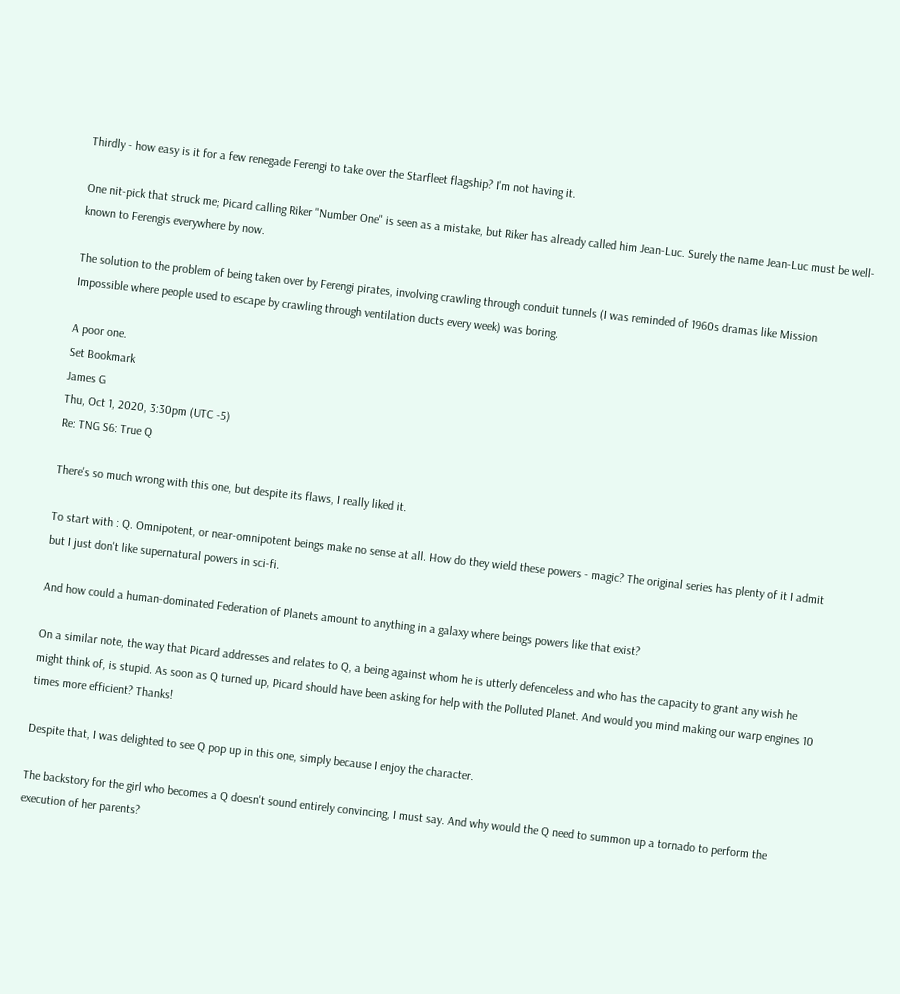Thirdly - how easy is it for a few renegade Ferengi to take over the Starfleet flagship? I'm not having it.

One nit-pick that struck me; Picard calling Riker "Number One" is seen as a mistake, but Riker has already called him Jean-Luc. Surely the name Jean-Luc must be well-known to Ferengis everywhere by now.

The solution to the problem of being taken over by Ferengi pirates, involving crawling through conduit tunnels (I was reminded of 1960s dramas like Mission Impossible where people used to escape by crawling through ventilation ducts every week) was boring.

A poor one.
Set Bookmark
James G
Thu, Oct 1, 2020, 3:30pm (UTC -5)
Re: TNG S6: True Q

There's so much wrong with this one, but despite its flaws, I really liked it.

To start with : Q. Omnipotent, or near-omnipotent beings make no sense at all. How do they wield these powers - magic? The original series has plenty of it I admit but I just don't like supernatural powers in sci-fi.

And how could a human-dominated Federation of Planets amount to anything in a galaxy where beings powers like that exist?

On a similar note, the way that Picard addresses and relates to Q, a being against whom he is utterly defenceless and who has the capacity to grant any wish he might think of, is stupid. As soon as Q turned up, Picard should have been asking for help with the Polluted Planet. And would you mind making our warp engines 10 times more efficient? Thanks!

Despite that, I was delighted to see Q pop up in this one, simply because I enjoy the character.

The backstory for the girl who becomes a Q doesn't sound entirely convincing, I must say. And why would the Q need to summon up a tornado to perform the execution of her parents?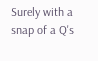Surely with a snap of a Q's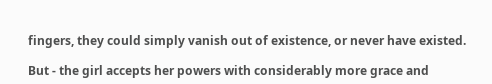fingers, they could simply vanish out of existence, or never have existed.

But - the girl accepts her powers with considerably more grace and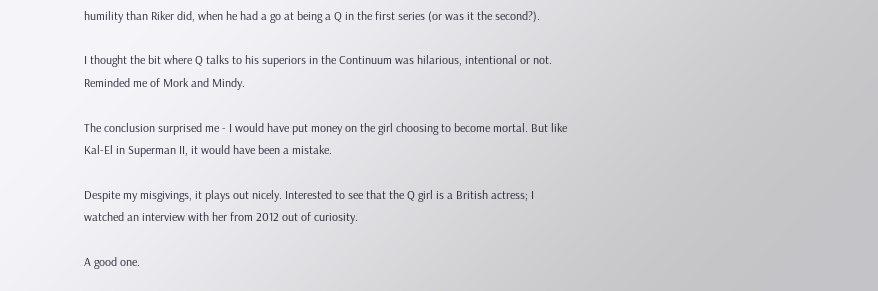humility than Riker did, when he had a go at being a Q in the first series (or was it the second?).

I thought the bit where Q talks to his superiors in the Continuum was hilarious, intentional or not. Reminded me of Mork and Mindy.

The conclusion surprised me - I would have put money on the girl choosing to become mortal. But like Kal-El in Superman II, it would have been a mistake.

Despite my misgivings, it plays out nicely. Interested to see that the Q girl is a British actress; I watched an interview with her from 2012 out of curiosity.

A good one.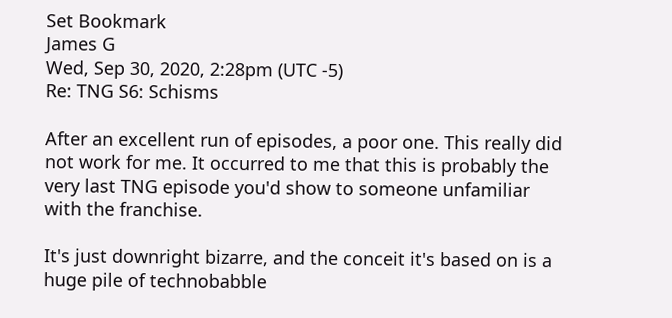Set Bookmark
James G
Wed, Sep 30, 2020, 2:28pm (UTC -5)
Re: TNG S6: Schisms

After an excellent run of episodes, a poor one. This really did not work for me. It occurred to me that this is probably the very last TNG episode you'd show to someone unfamiliar with the franchise.

It's just downright bizarre, and the conceit it's based on is a huge pile of technobabble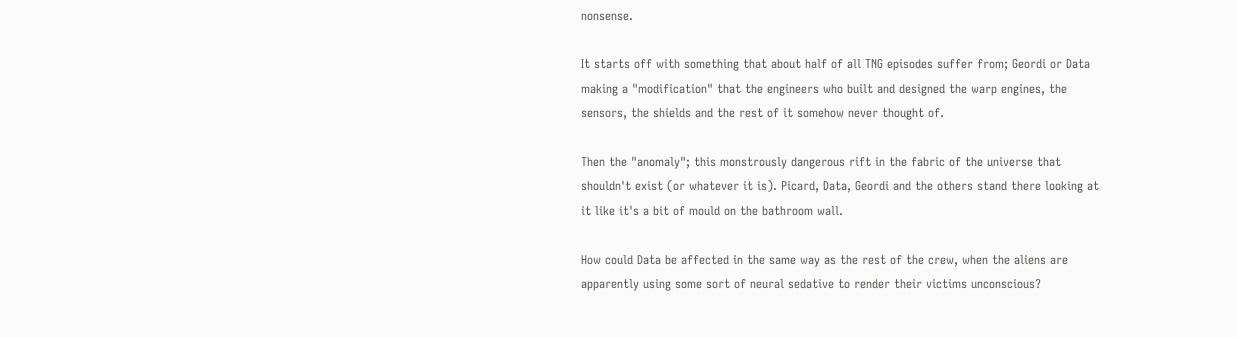nonsense.

It starts off with something that about half of all TNG episodes suffer from; Geordi or Data making a "modification" that the engineers who built and designed the warp engines, the sensors, the shields and the rest of it somehow never thought of.

Then the "anomaly"; this monstrously dangerous rift in the fabric of the universe that shouldn't exist (or whatever it is). Picard, Data, Geordi and the others stand there looking at it like it's a bit of mould on the bathroom wall.

How could Data be affected in the same way as the rest of the crew, when the aliens are apparently using some sort of neural sedative to render their victims unconscious?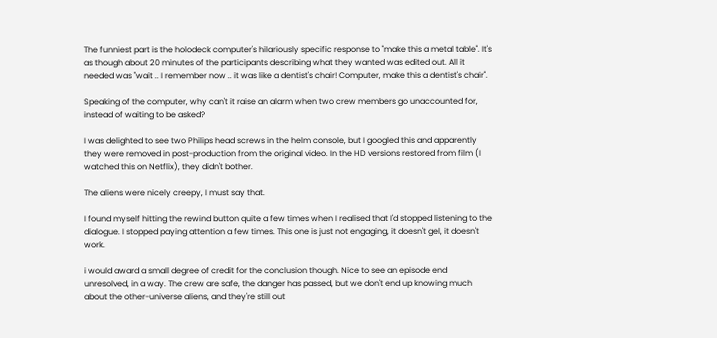The funniest part is the holodeck computer's hilariously specific response to "make this a metal table". It's as though about 20 minutes of the participants describing what they wanted was edited out. All it needed was "wait .. I remember now .. it was like a dentist's chair! Computer, make this a dentist's chair".

Speaking of the computer, why can't it raise an alarm when two crew members go unaccounted for, instead of waiting to be asked?

I was delighted to see two Philips head screws in the helm console, but I googled this and apparently they were removed in post-production from the original video. In the HD versions restored from film (I watched this on Netflix), they didn't bother.

The aliens were nicely creepy, I must say that.

I found myself hitting the rewind button quite a few times when I realised that I'd stopped listening to the dialogue. I stopped paying attention a few times. This one is just not engaging, it doesn't gel, it doesn't work.

i would award a small degree of credit for the conclusion though. Nice to see an episode end unresolved, in a way. The crew are safe, the danger has passed, but we don't end up knowing much about the other-universe aliens, and they're still out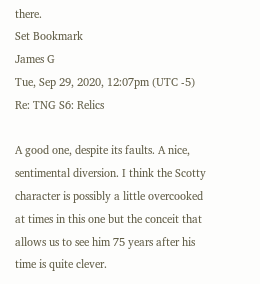there.
Set Bookmark
James G
Tue, Sep 29, 2020, 12:07pm (UTC -5)
Re: TNG S6: Relics

A good one, despite its faults. A nice, sentimental diversion. I think the Scotty character is possibly a little overcooked at times in this one but the conceit that allows us to see him 75 years after his time is quite clever.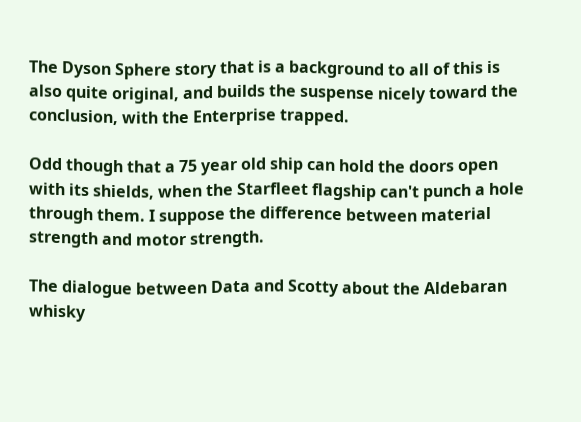The Dyson Sphere story that is a background to all of this is also quite original, and builds the suspense nicely toward the conclusion, with the Enterprise trapped.

Odd though that a 75 year old ship can hold the doors open with its shields, when the Starfleet flagship can't punch a hole through them. I suppose the difference between material strength and motor strength.

The dialogue between Data and Scotty about the Aldebaran whisky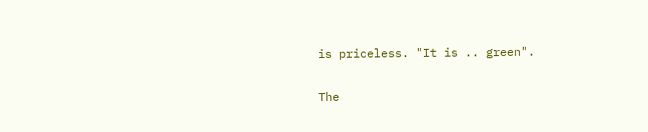is priceless. "It is .. green".

The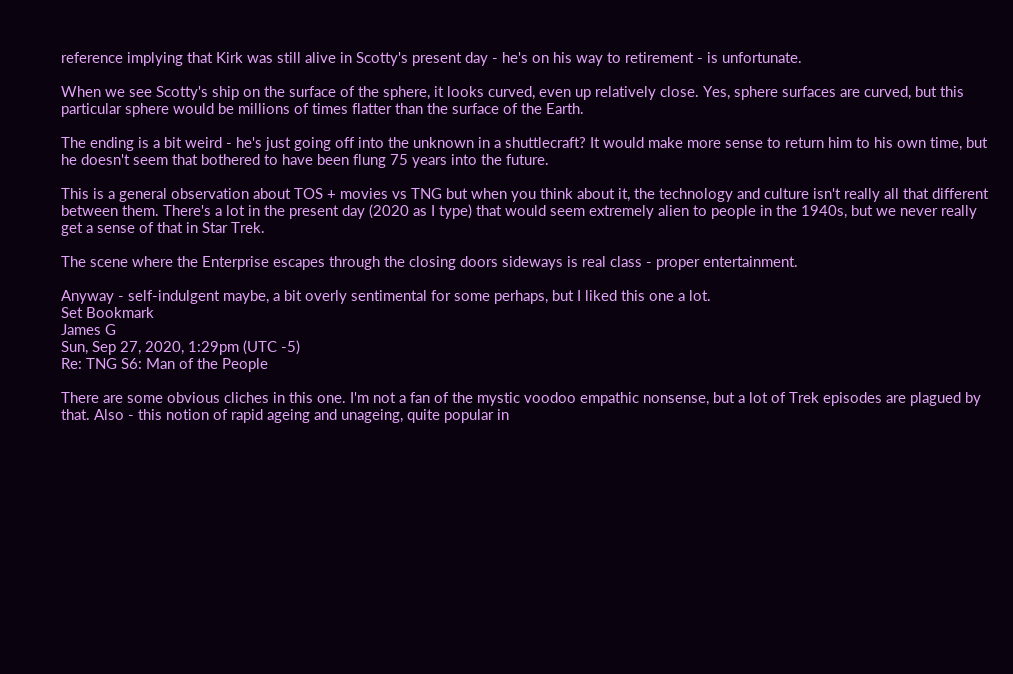reference implying that Kirk was still alive in Scotty's present day - he's on his way to retirement - is unfortunate.

When we see Scotty's ship on the surface of the sphere, it looks curved, even up relatively close. Yes, sphere surfaces are curved, but this particular sphere would be millions of times flatter than the surface of the Earth.

The ending is a bit weird - he's just going off into the unknown in a shuttlecraft? It would make more sense to return him to his own time, but he doesn't seem that bothered to have been flung 75 years into the future.

This is a general observation about TOS + movies vs TNG but when you think about it, the technology and culture isn't really all that different between them. There's a lot in the present day (2020 as I type) that would seem extremely alien to people in the 1940s, but we never really get a sense of that in Star Trek.

The scene where the Enterprise escapes through the closing doors sideways is real class - proper entertainment.

Anyway - self-indulgent maybe, a bit overly sentimental for some perhaps, but I liked this one a lot.
Set Bookmark
James G
Sun, Sep 27, 2020, 1:29pm (UTC -5)
Re: TNG S6: Man of the People

There are some obvious cliches in this one. I'm not a fan of the mystic voodoo empathic nonsense, but a lot of Trek episodes are plagued by that. Also - this notion of rapid ageing and unageing, quite popular in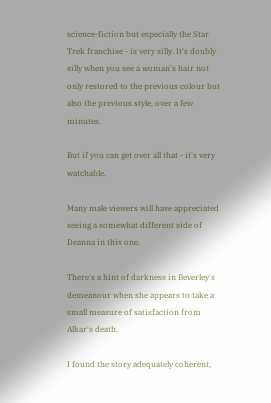science-fiction but especially the Star Trek franchise - is very silly. It's doubly silly when you see a woman's hair not only restored to the previous colour but also the previous style, over a few minutes.

But if you can get over all that - it's very watchable.

Many male viewers will have appreciated seeing a somewhat different side of Deanna in this one.

There's a hint of darkness in Beverley's demeanour when she appears to take a small measure of satisfaction from Alkar's death.

I found the story adequately coherent,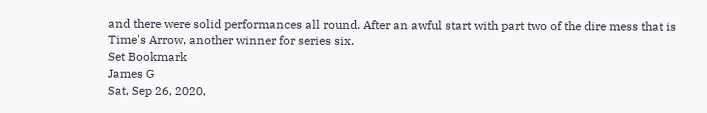and there were solid performances all round. After an awful start with part two of the dire mess that is Time's Arrow, another winner for series six.
Set Bookmark
James G
Sat, Sep 26, 2020,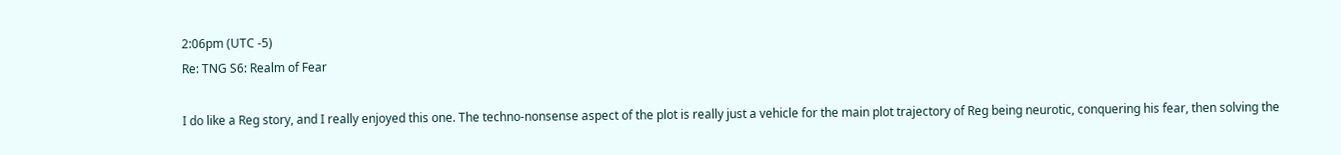2:06pm (UTC -5)
Re: TNG S6: Realm of Fear

I do like a Reg story, and I really enjoyed this one. The techno-nonsense aspect of the plot is really just a vehicle for the main plot trajectory of Reg being neurotic, conquering his fear, then solving the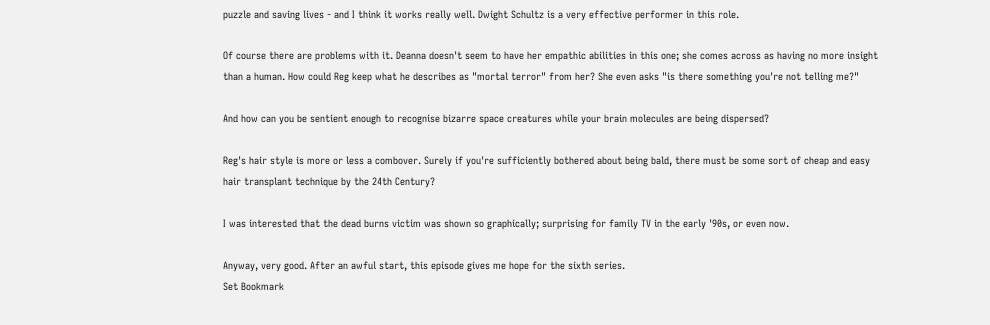puzzle and saving lives - and I think it works really well. Dwight Schultz is a very effective performer in this role.

Of course there are problems with it. Deanna doesn't seem to have her empathic abilities in this one; she comes across as having no more insight than a human. How could Reg keep what he describes as "mortal terror" from her? She even asks "is there something you're not telling me?"

And how can you be sentient enough to recognise bizarre space creatures while your brain molecules are being dispersed?

Reg's hair style is more or less a combover. Surely if you're sufficiently bothered about being bald, there must be some sort of cheap and easy hair transplant technique by the 24th Century?

I was interested that the dead burns victim was shown so graphically; surprising for family TV in the early '90s, or even now.

Anyway, very good. After an awful start, this episode gives me hope for the sixth series.
Set Bookmark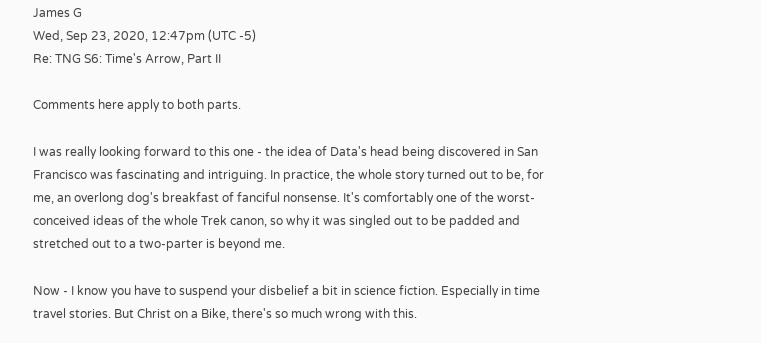James G
Wed, Sep 23, 2020, 12:47pm (UTC -5)
Re: TNG S6: Time's Arrow, Part II

Comments here apply to both parts.

I was really looking forward to this one - the idea of Data's head being discovered in San Francisco was fascinating and intriguing. In practice, the whole story turned out to be, for me, an overlong dog's breakfast of fanciful nonsense. It's comfortably one of the worst-conceived ideas of the whole Trek canon, so why it was singled out to be padded and stretched out to a two-parter is beyond me.

Now - I know you have to suspend your disbelief a bit in science fiction. Especially in time travel stories. But Christ on a Bike, there's so much wrong with this.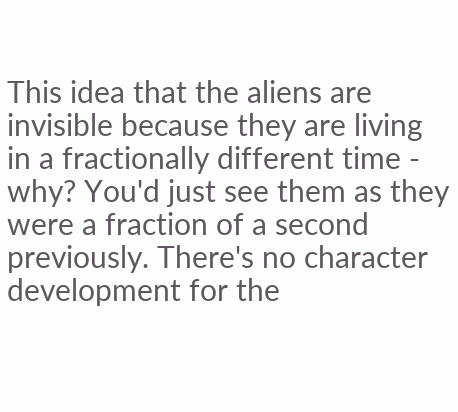This idea that the aliens are invisible because they are living in a fractionally different time - why? You'd just see them as they were a fraction of a second previously. There's no character development for the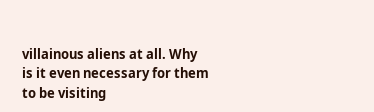villainous aliens at all. Why is it even necessary for them to be visiting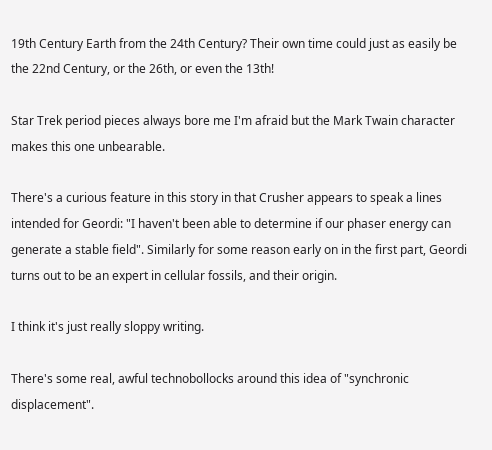19th Century Earth from the 24th Century? Their own time could just as easily be the 22nd Century, or the 26th, or even the 13th!

Star Trek period pieces always bore me I'm afraid but the Mark Twain character makes this one unbearable.

There's a curious feature in this story in that Crusher appears to speak a lines intended for Geordi: "I haven't been able to determine if our phaser energy can generate a stable field". Similarly for some reason early on in the first part, Geordi turns out to be an expert in cellular fossils, and their origin.

I think it's just really sloppy writing.

There's some real, awful technobollocks around this idea of "synchronic displacement".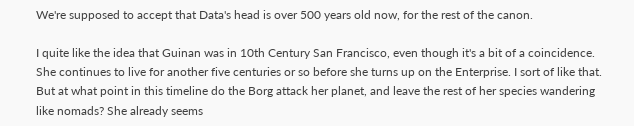We're supposed to accept that Data's head is over 500 years old now, for the rest of the canon.

I quite like the idea that Guinan was in 10th Century San Francisco, even though it's a bit of a coincidence. She continues to live for another five centuries or so before she turns up on the Enterprise. I sort of like that. But at what point in this timeline do the Borg attack her planet, and leave the rest of her species wandering like nomads? She already seems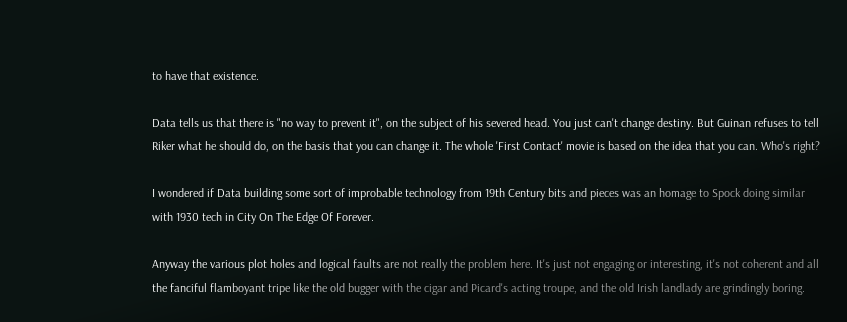to have that existence.

Data tells us that there is "no way to prevent it", on the subject of his severed head. You just can't change destiny. But Guinan refuses to tell Riker what he should do, on the basis that you can change it. The whole 'First Contact' movie is based on the idea that you can. Who's right?

I wondered if Data building some sort of improbable technology from 19th Century bits and pieces was an homage to Spock doing similar with 1930 tech in City On The Edge Of Forever.

Anyway the various plot holes and logical faults are not really the problem here. It's just not engaging or interesting, it's not coherent and all the fanciful flamboyant tripe like the old bugger with the cigar and Picard's acting troupe, and the old Irish landlady are grindingly boring.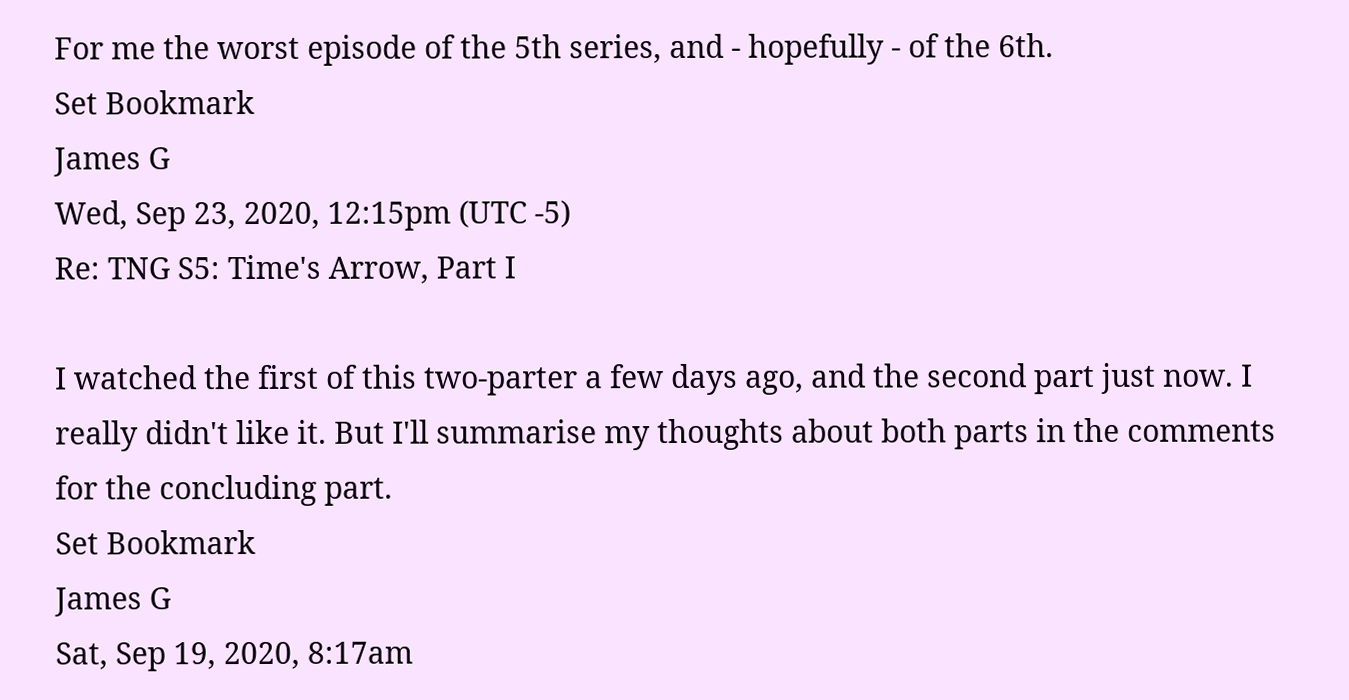For me the worst episode of the 5th series, and - hopefully - of the 6th.
Set Bookmark
James G
Wed, Sep 23, 2020, 12:15pm (UTC -5)
Re: TNG S5: Time's Arrow, Part I

I watched the first of this two-parter a few days ago, and the second part just now. I really didn't like it. But I'll summarise my thoughts about both parts in the comments for the concluding part.
Set Bookmark
James G
Sat, Sep 19, 2020, 8:17am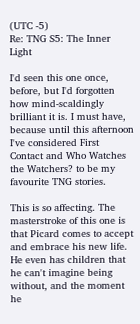(UTC -5)
Re: TNG S5: The Inner Light

I'd seen this one once, before, but I'd forgotten how mind-scaldingly brilliant it is. I must have, because until this afternoon I've considered First Contact and Who Watches the Watchers? to be my favourite TNG stories.

This is so affecting. The masterstroke of this one is that Picard comes to accept and embrace his new life. He even has children that he can't imagine being without, and the moment he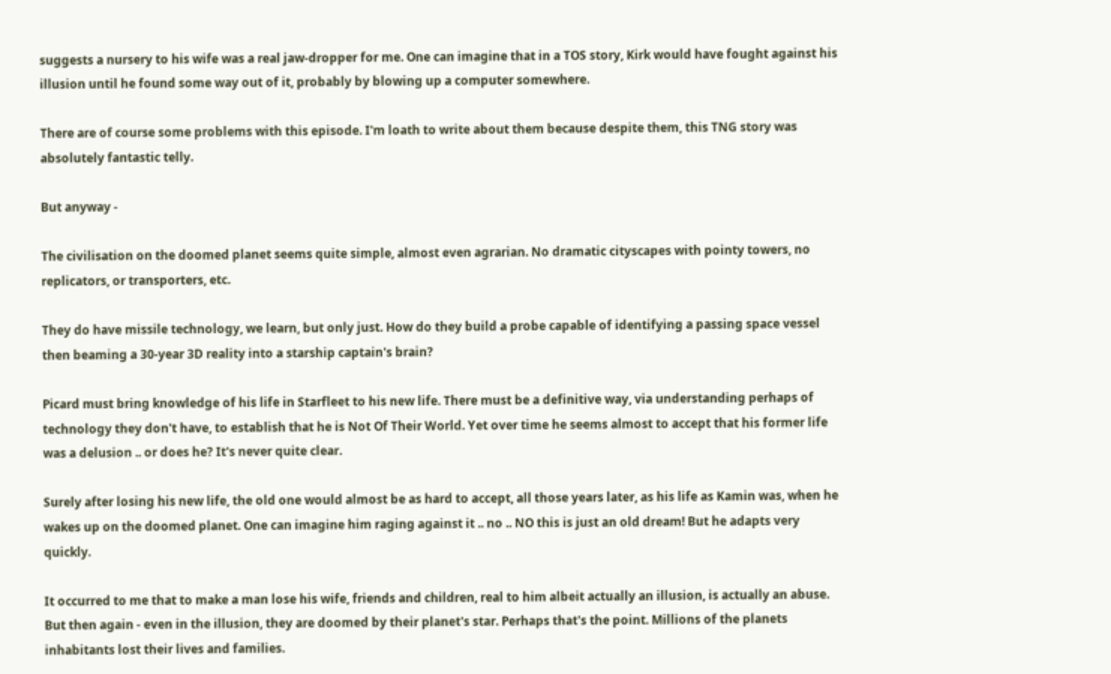suggests a nursery to his wife was a real jaw-dropper for me. One can imagine that in a TOS story, Kirk would have fought against his illusion until he found some way out of it, probably by blowing up a computer somewhere.

There are of course some problems with this episode. I'm loath to write about them because despite them, this TNG story was absolutely fantastic telly.

But anyway -

The civilisation on the doomed planet seems quite simple, almost even agrarian. No dramatic cityscapes with pointy towers, no replicators, or transporters, etc.

They do have missile technology, we learn, but only just. How do they build a probe capable of identifying a passing space vessel then beaming a 30-year 3D reality into a starship captain's brain?

Picard must bring knowledge of his life in Starfleet to his new life. There must be a definitive way, via understanding perhaps of technology they don't have, to establish that he is Not Of Their World. Yet over time he seems almost to accept that his former life was a delusion .. or does he? It's never quite clear.

Surely after losing his new life, the old one would almost be as hard to accept, all those years later, as his life as Kamin was, when he wakes up on the doomed planet. One can imagine him raging against it .. no .. NO this is just an old dream! But he adapts very quickly.

It occurred to me that to make a man lose his wife, friends and children, real to him albeit actually an illusion, is actually an abuse. But then again - even in the illusion, they are doomed by their planet's star. Perhaps that's the point. Millions of the planets inhabitants lost their lives and families.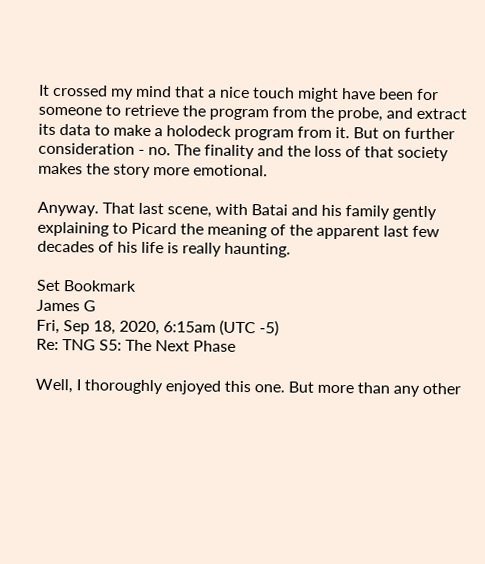It crossed my mind that a nice touch might have been for someone to retrieve the program from the probe, and extract its data to make a holodeck program from it. But on further consideration - no. The finality and the loss of that society makes the story more emotional.

Anyway. That last scene, with Batai and his family gently explaining to Picard the meaning of the apparent last few decades of his life is really haunting.

Set Bookmark
James G
Fri, Sep 18, 2020, 6:15am (UTC -5)
Re: TNG S5: The Next Phase

Well, I thoroughly enjoyed this one. But more than any other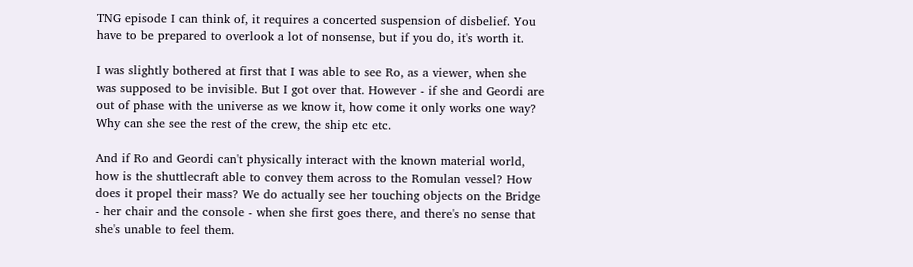TNG episode I can think of, it requires a concerted suspension of disbelief. You have to be prepared to overlook a lot of nonsense, but if you do, it's worth it.

I was slightly bothered at first that I was able to see Ro, as a viewer, when she was supposed to be invisible. But I got over that. However - if she and Geordi are out of phase with the universe as we know it, how come it only works one way? Why can she see the rest of the crew, the ship etc etc.

And if Ro and Geordi can't physically interact with the known material world, how is the shuttlecraft able to convey them across to the Romulan vessel? How does it propel their mass? We do actually see her touching objects on the Bridge - her chair and the console - when she first goes there, and there's no sense that she's unable to feel them.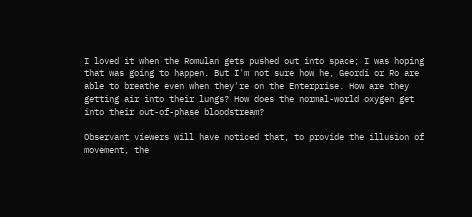I loved it when the Romulan gets pushed out into space; I was hoping that was going to happen. But I'm not sure how he, Geordi or Ro are able to breathe even when they're on the Enterprise. How are they getting air into their lungs? How does the normal-world oxygen get into their out-of-phase bloodstream?

Observant viewers will have noticed that, to provide the illusion of movement, the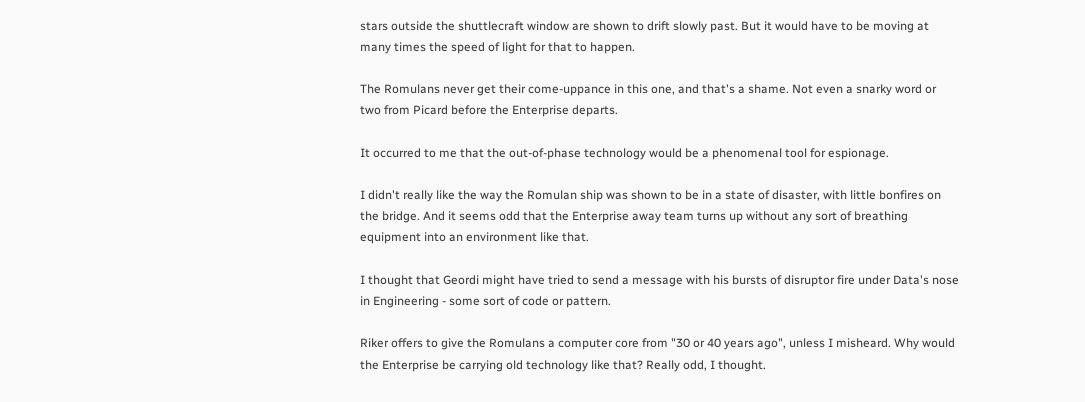stars outside the shuttlecraft window are shown to drift slowly past. But it would have to be moving at many times the speed of light for that to happen.

The Romulans never get their come-uppance in this one, and that's a shame. Not even a snarky word or two from Picard before the Enterprise departs.

It occurred to me that the out-of-phase technology would be a phenomenal tool for espionage.

I didn't really like the way the Romulan ship was shown to be in a state of disaster, with little bonfires on the bridge. And it seems odd that the Enterprise away team turns up without any sort of breathing equipment into an environment like that.

I thought that Geordi might have tried to send a message with his bursts of disruptor fire under Data's nose in Engineering - some sort of code or pattern.

Riker offers to give the Romulans a computer core from "30 or 40 years ago", unless I misheard. Why would the Enterprise be carrying old technology like that? Really odd, I thought.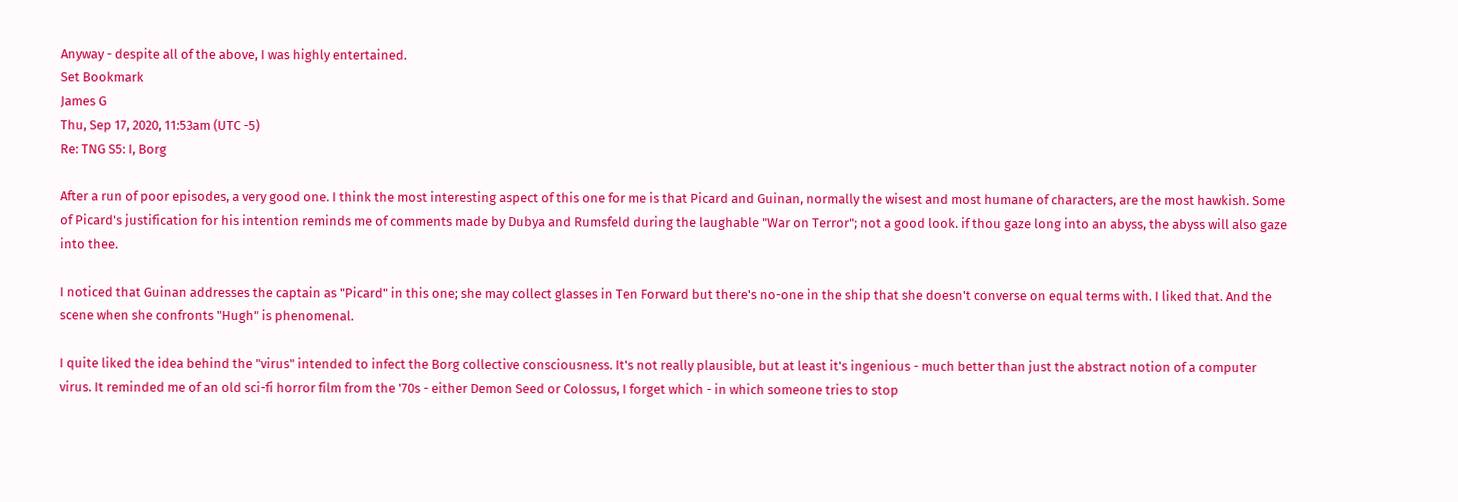Anyway - despite all of the above, I was highly entertained.
Set Bookmark
James G
Thu, Sep 17, 2020, 11:53am (UTC -5)
Re: TNG S5: I, Borg

After a run of poor episodes, a very good one. I think the most interesting aspect of this one for me is that Picard and Guinan, normally the wisest and most humane of characters, are the most hawkish. Some of Picard's justification for his intention reminds me of comments made by Dubya and Rumsfeld during the laughable "War on Terror"; not a good look. if thou gaze long into an abyss, the abyss will also gaze into thee.

I noticed that Guinan addresses the captain as "Picard" in this one; she may collect glasses in Ten Forward but there's no-one in the ship that she doesn't converse on equal terms with. I liked that. And the scene when she confronts "Hugh" is phenomenal.

I quite liked the idea behind the "virus" intended to infect the Borg collective consciousness. It's not really plausible, but at least it's ingenious - much better than just the abstract notion of a computer virus. It reminded me of an old sci-fi horror film from the '70s - either Demon Seed or Colossus, I forget which - in which someone tries to stop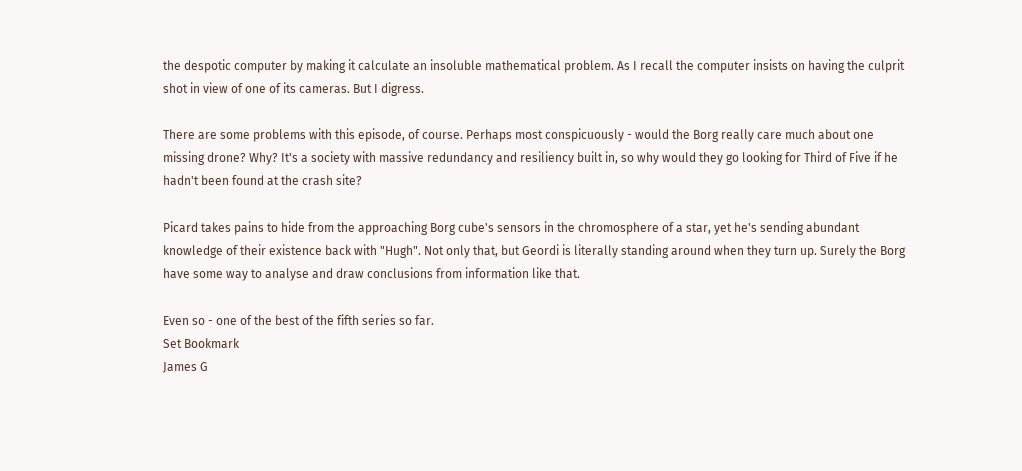the despotic computer by making it calculate an insoluble mathematical problem. As I recall the computer insists on having the culprit shot in view of one of its cameras. But I digress.

There are some problems with this episode, of course. Perhaps most conspicuously - would the Borg really care much about one missing drone? Why? It's a society with massive redundancy and resiliency built in, so why would they go looking for Third of Five if he hadn't been found at the crash site?

Picard takes pains to hide from the approaching Borg cube's sensors in the chromosphere of a star, yet he's sending abundant knowledge of their existence back with "Hugh". Not only that, but Geordi is literally standing around when they turn up. Surely the Borg have some way to analyse and draw conclusions from information like that.

Even so - one of the best of the fifth series so far.
Set Bookmark
James G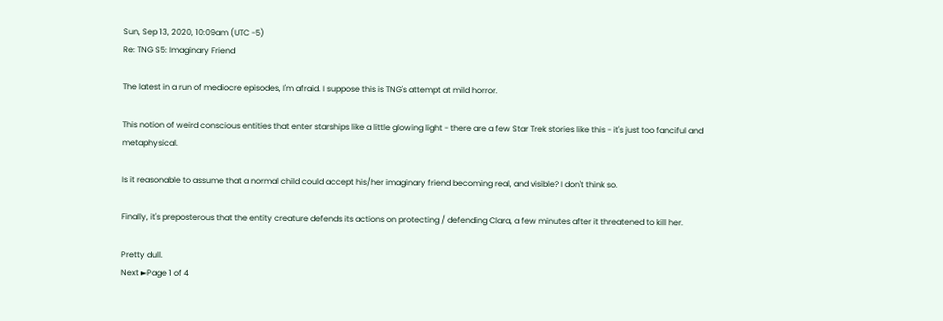Sun, Sep 13, 2020, 10:09am (UTC -5)
Re: TNG S5: Imaginary Friend

The latest in a run of mediocre episodes, I'm afraid. I suppose this is TNG's attempt at mild horror.

This notion of weird conscious entities that enter starships like a little glowing light - there are a few Star Trek stories like this - it's just too fanciful and metaphysical.

Is it reasonable to assume that a normal child could accept his/her imaginary friend becoming real, and visible? I don't think so.

Finally, it's preposterous that the entity creature defends its actions on protecting / defending Clara, a few minutes after it threatened to kill her.

Pretty dull.
Next ►Page 1 of 4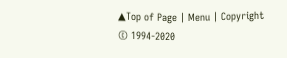▲Top of Page | Menu | Copyright © 1994-2020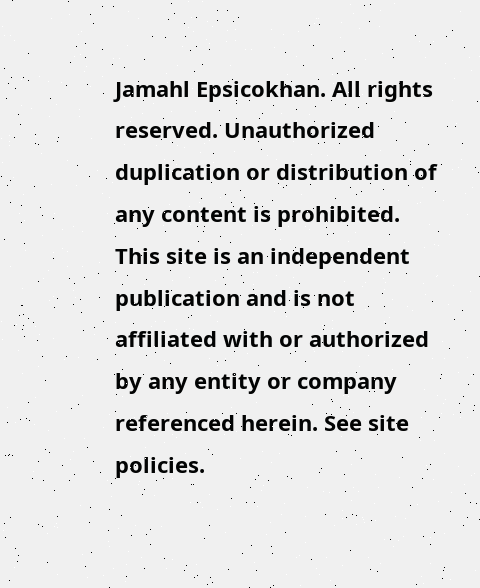Jamahl Epsicokhan. All rights reserved. Unauthorized duplication or distribution of any content is prohibited. This site is an independent publication and is not affiliated with or authorized by any entity or company referenced herein. See site policies.